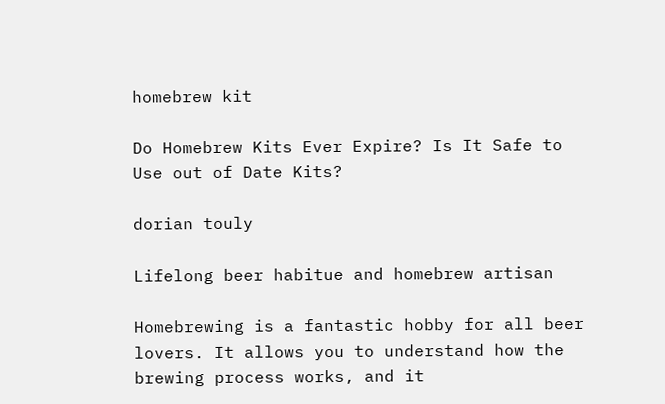homebrew kit

Do Homebrew Kits Ever Expire? Is It Safe to Use out of Date Kits?

dorian touly

Lifelong beer habitue and homebrew artisan

Homebrewing is a fantastic hobby for all beer lovers. It allows you to understand how the brewing process works, and it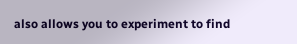also allows you to experiment to find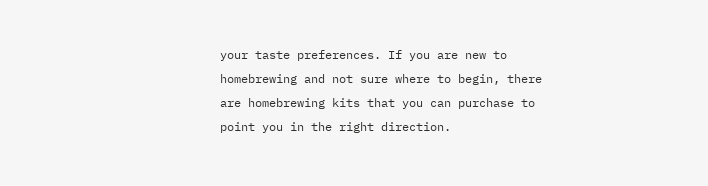your taste preferences. If you are new to homebrewing and not sure where to begin, there are homebrewing kits that you can purchase to point you in the right direction.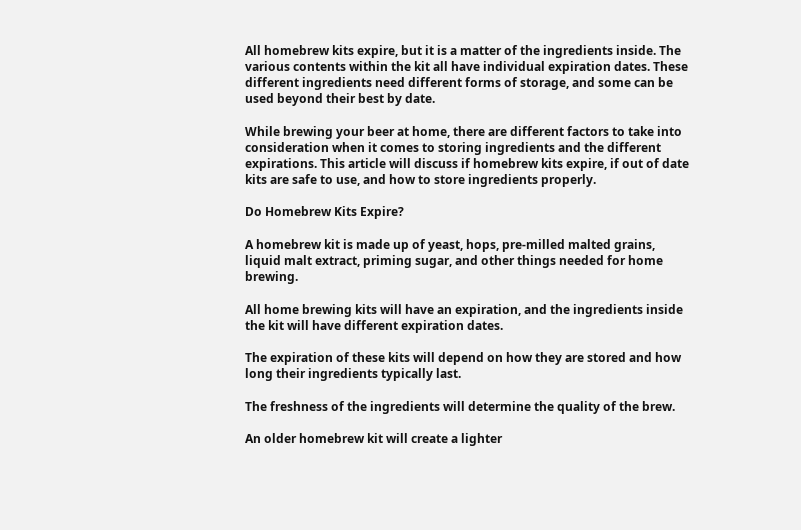All homebrew kits expire, but it is a matter of the ingredients inside. The various contents within the kit all have individual expiration dates. These different ingredients need different forms of storage, and some can be used beyond their best by date.

While brewing your beer at home, there are different factors to take into consideration when it comes to storing ingredients and the different expirations. This article will discuss if homebrew kits expire, if out of date kits are safe to use, and how to store ingredients properly.

Do Homebrew Kits Expire?

A homebrew kit is made up of yeast, hops, pre-milled malted grains, liquid malt extract, priming sugar, and other things needed for home brewing.

All home brewing kits will have an expiration, and the ingredients inside the kit will have different expiration dates.

The expiration of these kits will depend on how they are stored and how long their ingredients typically last.

The freshness of the ingredients will determine the quality of the brew.

An older homebrew kit will create a lighter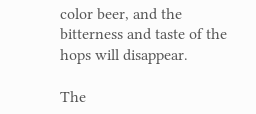color beer, and the bitterness and taste of the hops will disappear.

The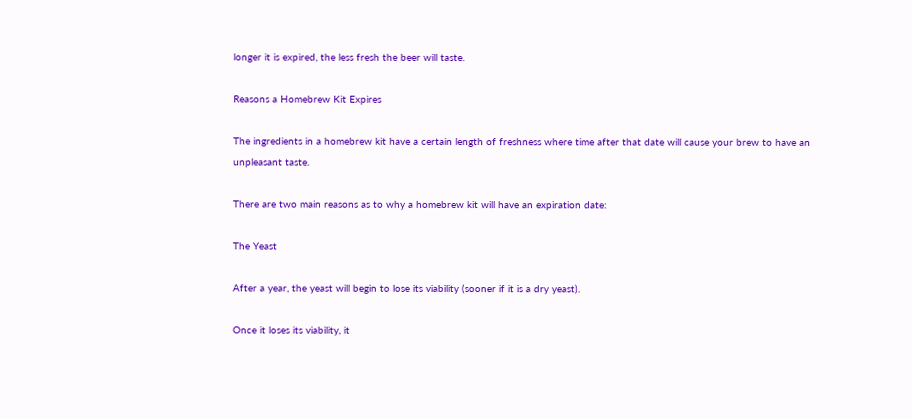longer it is expired, the less fresh the beer will taste.

Reasons a Homebrew Kit Expires

The ingredients in a homebrew kit have a certain length of freshness where time after that date will cause your brew to have an unpleasant taste.

There are two main reasons as to why a homebrew kit will have an expiration date:

The Yeast

After a year, the yeast will begin to lose its viability (sooner if it is a dry yeast).

Once it loses its viability, it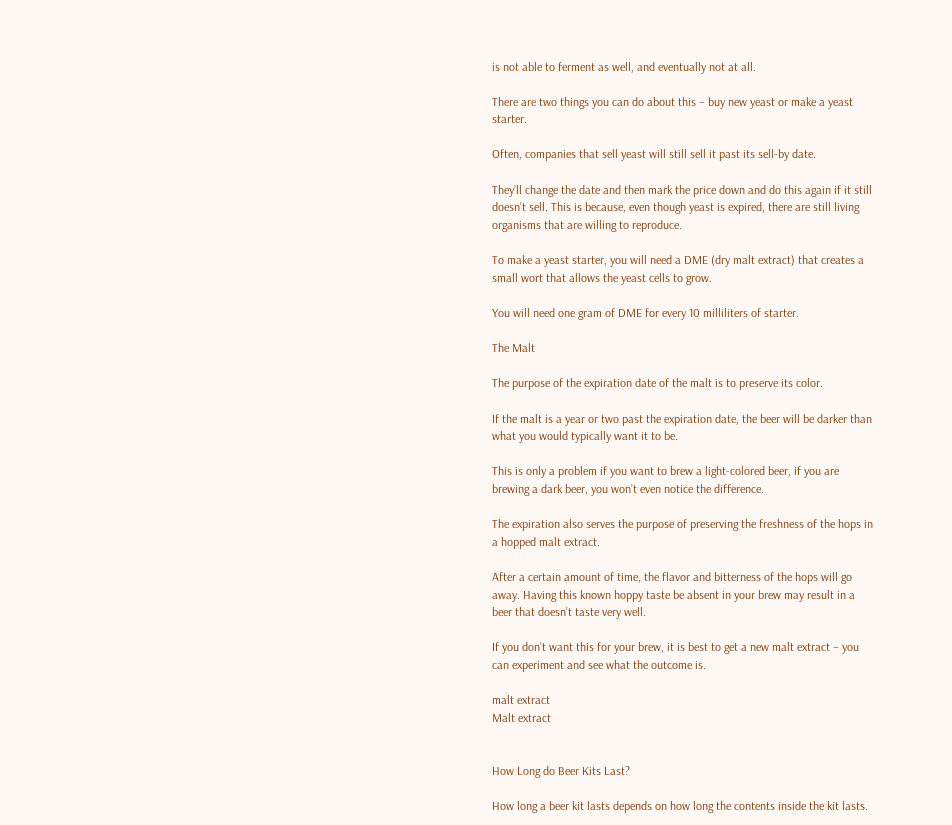is not able to ferment as well, and eventually not at all.

There are two things you can do about this – buy new yeast or make a yeast starter.

Often, companies that sell yeast will still sell it past its sell-by date.

They’ll change the date and then mark the price down and do this again if it still doesn’t sell. This is because, even though yeast is expired, there are still living organisms that are willing to reproduce.

To make a yeast starter, you will need a DME (dry malt extract) that creates a small wort that allows the yeast cells to grow.

You will need one gram of DME for every 10 milliliters of starter.

The Malt

The purpose of the expiration date of the malt is to preserve its color.

If the malt is a year or two past the expiration date, the beer will be darker than what you would typically want it to be.

This is only a problem if you want to brew a light-colored beer, if you are brewing a dark beer, you won’t even notice the difference.

The expiration also serves the purpose of preserving the freshness of the hops in a hopped malt extract.

After a certain amount of time, the flavor and bitterness of the hops will go away. Having this known hoppy taste be absent in your brew may result in a beer that doesn’t taste very well.

If you don’t want this for your brew, it is best to get a new malt extract – you can experiment and see what the outcome is.

malt extract
Malt extract


How Long do Beer Kits Last?

How long a beer kit lasts depends on how long the contents inside the kit lasts.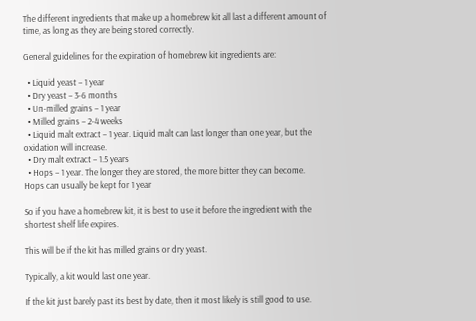The different ingredients that make up a homebrew kit all last a different amount of time, as long as they are being stored correctly.

General guidelines for the expiration of homebrew kit ingredients are:

  • Liquid yeast – 1 year
  • Dry yeast – 3-6 months
  • Un-milled grains – 1 year
  • Milled grains – 2-4 weeks
  • Liquid malt extract – 1 year. Liquid malt can last longer than one year, but the oxidation will increase.
  • Dry malt extract – 1.5 years
  • Hops – 1 year. The longer they are stored, the more bitter they can become.
Hops can usually be kept for 1 year

So if you have a homebrew kit, it is best to use it before the ingredient with the shortest shelf life expires.

This will be if the kit has milled grains or dry yeast.

Typically, a kit would last one year.

If the kit just barely past its best by date, then it most likely is still good to use.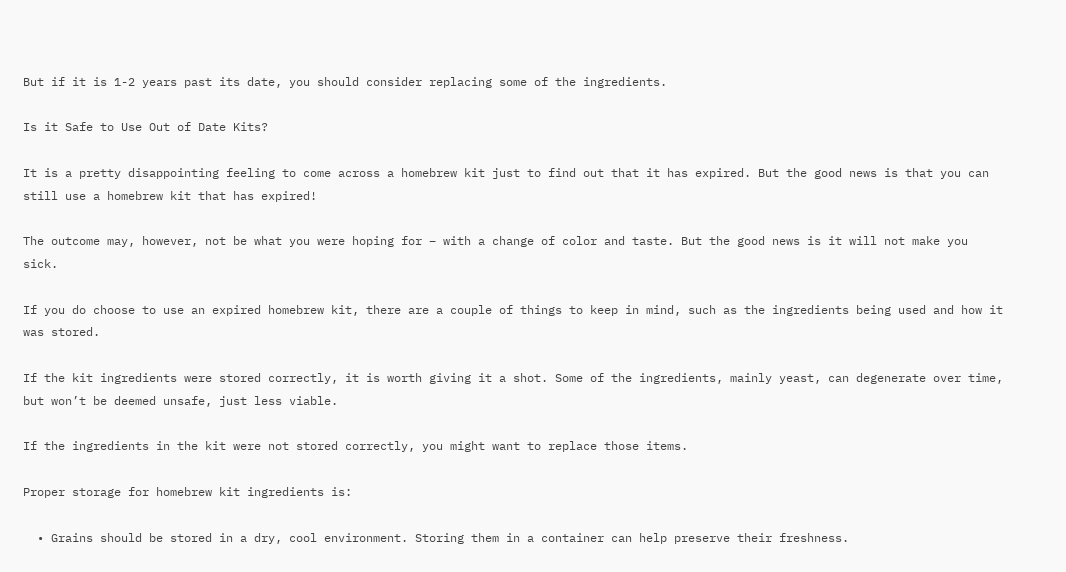But if it is 1-2 years past its date, you should consider replacing some of the ingredients.

Is it Safe to Use Out of Date Kits?

It is a pretty disappointing feeling to come across a homebrew kit just to find out that it has expired. But the good news is that you can still use a homebrew kit that has expired!

The outcome may, however, not be what you were hoping for – with a change of color and taste. But the good news is it will not make you sick.

If you do choose to use an expired homebrew kit, there are a couple of things to keep in mind, such as the ingredients being used and how it was stored.

If the kit ingredients were stored correctly, it is worth giving it a shot. Some of the ingredients, mainly yeast, can degenerate over time, but won’t be deemed unsafe, just less viable.

If the ingredients in the kit were not stored correctly, you might want to replace those items.

Proper storage for homebrew kit ingredients is:

  • Grains should be stored in a dry, cool environment. Storing them in a container can help preserve their freshness.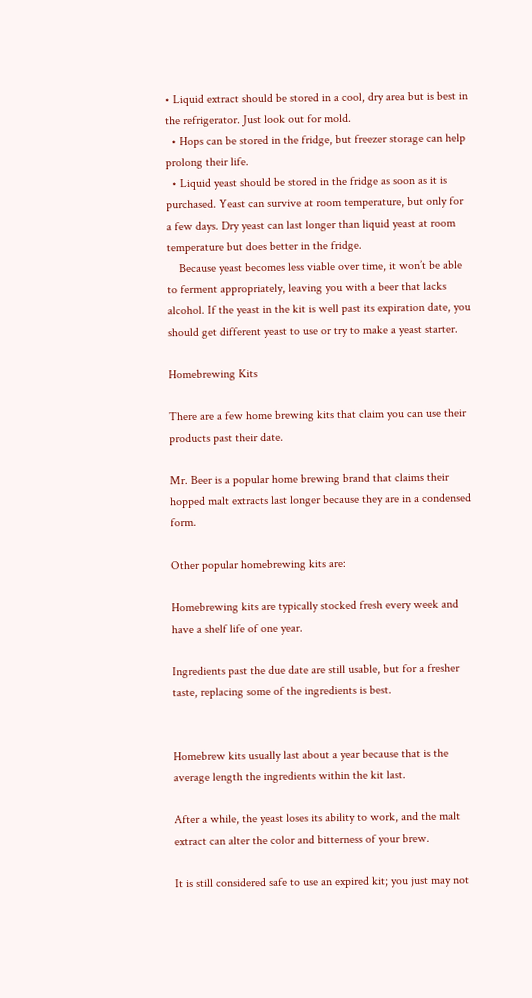• Liquid extract should be stored in a cool, dry area but is best in the refrigerator. Just look out for mold.
  • Hops can be stored in the fridge, but freezer storage can help prolong their life.
  • Liquid yeast should be stored in the fridge as soon as it is purchased. Yeast can survive at room temperature, but only for a few days. Dry yeast can last longer than liquid yeast at room temperature but does better in the fridge.
    Because yeast becomes less viable over time, it won’t be able to ferment appropriately, leaving you with a beer that lacks alcohol. If the yeast in the kit is well past its expiration date, you should get different yeast to use or try to make a yeast starter.

Homebrewing Kits

There are a few home brewing kits that claim you can use their products past their date.

Mr. Beer is a popular home brewing brand that claims their hopped malt extracts last longer because they are in a condensed form.

Other popular homebrewing kits are:

Homebrewing kits are typically stocked fresh every week and have a shelf life of one year.

Ingredients past the due date are still usable, but for a fresher taste, replacing some of the ingredients is best.


Homebrew kits usually last about a year because that is the average length the ingredients within the kit last.

After a while, the yeast loses its ability to work, and the malt extract can alter the color and bitterness of your brew.

It is still considered safe to use an expired kit; you just may not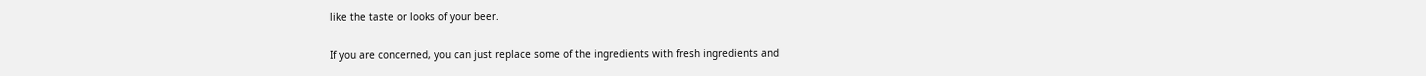like the taste or looks of your beer.

If you are concerned, you can just replace some of the ingredients with fresh ingredients and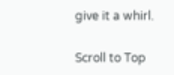give it a whirl.

Scroll to Top